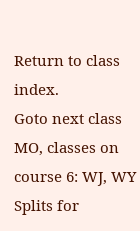Return to class index.
Goto next class MO, classes on course 6: WJ, WY
Splits for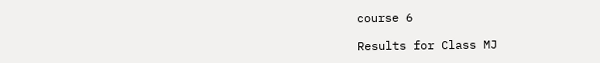course 6

Results for Class MJ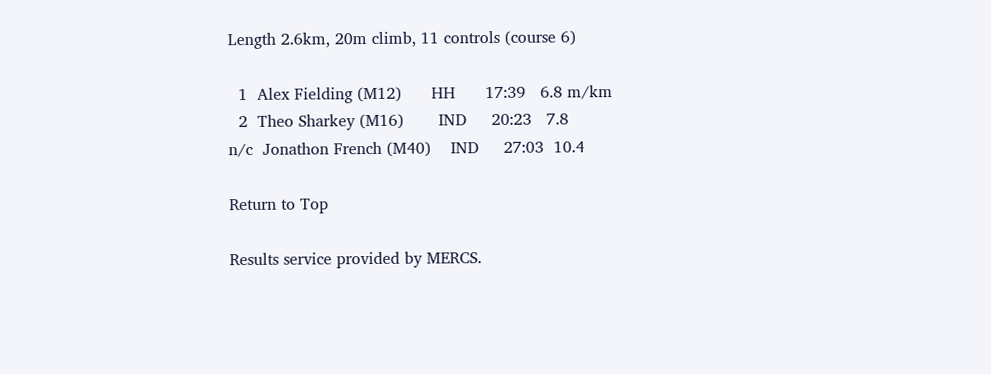Length 2.6km, 20m climb, 11 controls (course 6)

  1  Alex Fielding (M12)      HH      17:39   6.8 m/km
  2  Theo Sharkey (M16)       IND     20:23   7.8
n/c  Jonathon French (M40)    IND     27:03  10.4

Return to Top

Results service provided by MERCS.